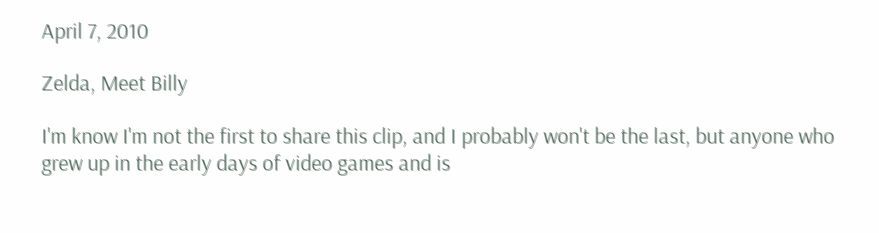April 7, 2010

Zelda, Meet Billy

I'm know I'm not the first to share this clip, and I probably won't be the last, but anyone who grew up in the early days of video games and is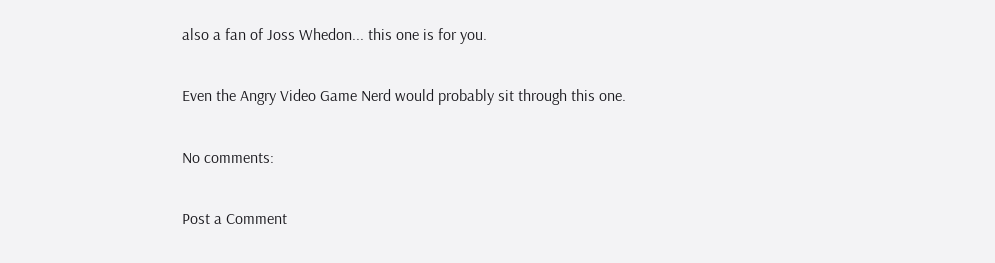also a fan of Joss Whedon... this one is for you.

Even the Angry Video Game Nerd would probably sit through this one.

No comments:

Post a Comment